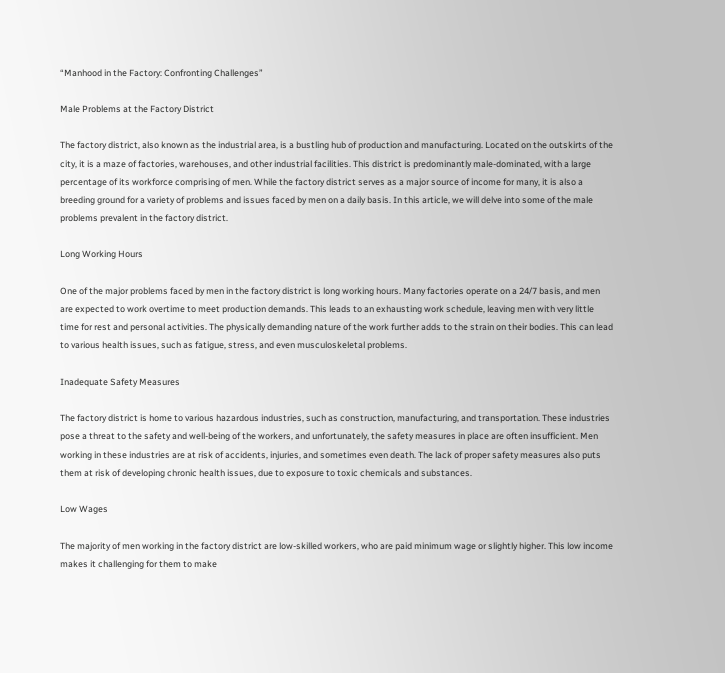“Manhood in the Factory: Confronting Challenges”

Male Problems at the Factory District

The factory district, also known as the industrial area, is a bustling hub of production and manufacturing. Located on the outskirts of the city, it is a maze of factories, warehouses, and other industrial facilities. This district is predominantly male-dominated, with a large percentage of its workforce comprising of men. While the factory district serves as a major source of income for many, it is also a breeding ground for a variety of problems and issues faced by men on a daily basis. In this article, we will delve into some of the male problems prevalent in the factory district.

Long Working Hours

One of the major problems faced by men in the factory district is long working hours. Many factories operate on a 24/7 basis, and men are expected to work overtime to meet production demands. This leads to an exhausting work schedule, leaving men with very little time for rest and personal activities. The physically demanding nature of the work further adds to the strain on their bodies. This can lead to various health issues, such as fatigue, stress, and even musculoskeletal problems.

Inadequate Safety Measures

The factory district is home to various hazardous industries, such as construction, manufacturing, and transportation. These industries pose a threat to the safety and well-being of the workers, and unfortunately, the safety measures in place are often insufficient. Men working in these industries are at risk of accidents, injuries, and sometimes even death. The lack of proper safety measures also puts them at risk of developing chronic health issues, due to exposure to toxic chemicals and substances.

Low Wages

The majority of men working in the factory district are low-skilled workers, who are paid minimum wage or slightly higher. This low income makes it challenging for them to make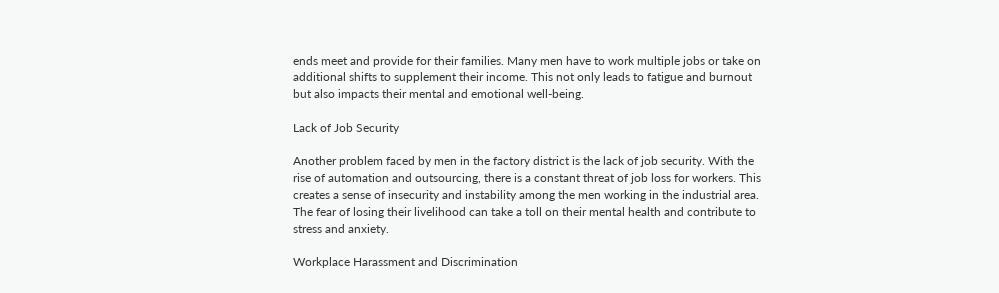ends meet and provide for their families. Many men have to work multiple jobs or take on additional shifts to supplement their income. This not only leads to fatigue and burnout but also impacts their mental and emotional well-being.

Lack of Job Security

Another problem faced by men in the factory district is the lack of job security. With the rise of automation and outsourcing, there is a constant threat of job loss for workers. This creates a sense of insecurity and instability among the men working in the industrial area. The fear of losing their livelihood can take a toll on their mental health and contribute to stress and anxiety.

Workplace Harassment and Discrimination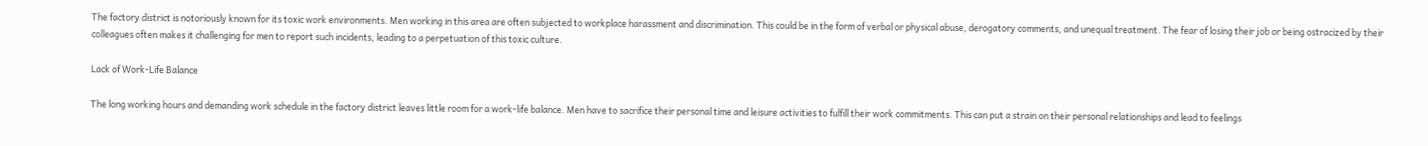The factory district is notoriously known for its toxic work environments. Men working in this area are often subjected to workplace harassment and discrimination. This could be in the form of verbal or physical abuse, derogatory comments, and unequal treatment. The fear of losing their job or being ostracized by their colleagues often makes it challenging for men to report such incidents, leading to a perpetuation of this toxic culture.

Lack of Work-Life Balance

The long working hours and demanding work schedule in the factory district leaves little room for a work-life balance. Men have to sacrifice their personal time and leisure activities to fulfill their work commitments. This can put a strain on their personal relationships and lead to feelings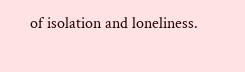of isolation and loneliness.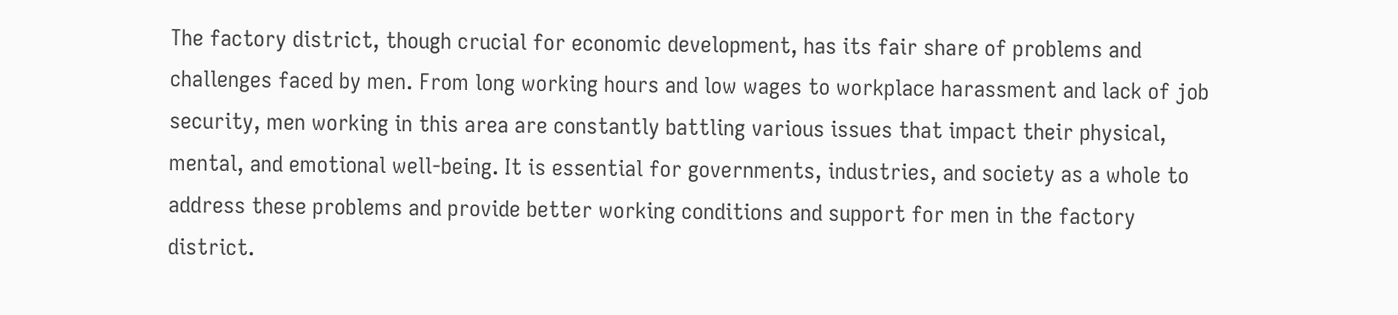The factory district, though crucial for economic development, has its fair share of problems and challenges faced by men. From long working hours and low wages to workplace harassment and lack of job security, men working in this area are constantly battling various issues that impact their physical, mental, and emotional well-being. It is essential for governments, industries, and society as a whole to address these problems and provide better working conditions and support for men in the factory district.